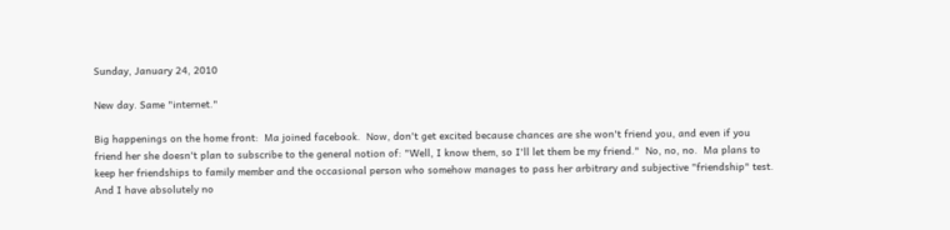Sunday, January 24, 2010

New day. Same "internet."

Big happenings on the home front:  Ma joined facebook.  Now, don't get excited because chances are she won't friend you, and even if you friend her she doesn't plan to subscribe to the general notion of: "Well, I know them, so I'll let them be my friend."  No, no, no.  Ma plans to keep her friendships to family member and the occasional person who somehow manages to pass her arbitrary and subjective "friendship" test.  And I have absolutely no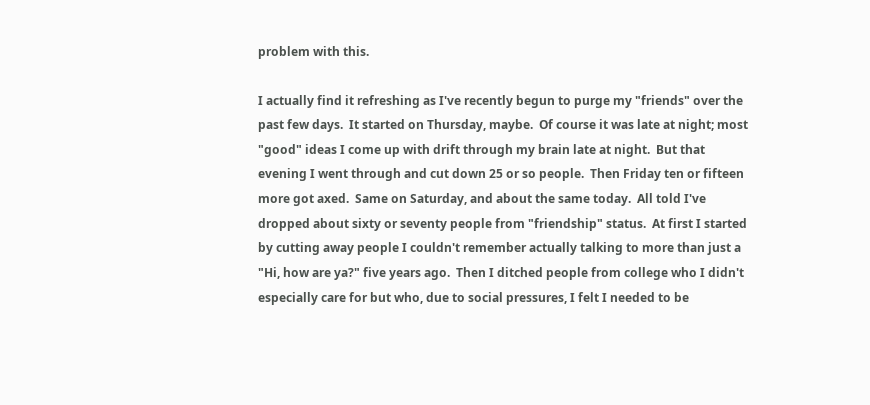problem with this.

I actually find it refreshing as I've recently begun to purge my "friends" over the past few days.  It started on Thursday, maybe.  Of course it was late at night; most "good" ideas I come up with drift through my brain late at night.  But that evening I went through and cut down 25 or so people.  Then Friday ten or fifteen more got axed.  Same on Saturday, and about the same today.  All told I've dropped about sixty or seventy people from "friendship" status.  At first I started by cutting away people I couldn't remember actually talking to more than just a "Hi, how are ya?" five years ago.  Then I ditched people from college who I didn't especially care for but who, due to social pressures, I felt I needed to be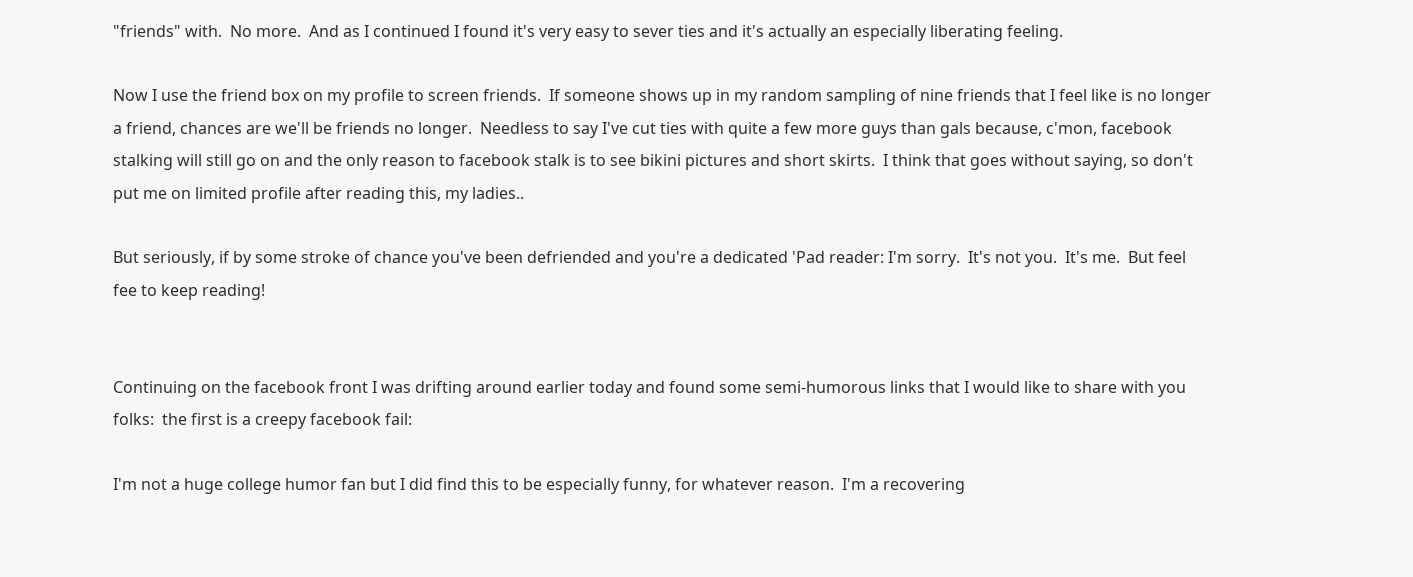"friends" with.  No more.  And as I continued I found it's very easy to sever ties and it's actually an especially liberating feeling.

Now I use the friend box on my profile to screen friends.  If someone shows up in my random sampling of nine friends that I feel like is no longer a friend, chances are we'll be friends no longer.  Needless to say I've cut ties with quite a few more guys than gals because, c'mon, facebook stalking will still go on and the only reason to facebook stalk is to see bikini pictures and short skirts.  I think that goes without saying, so don't put me on limited profile after reading this, my ladies..

But seriously, if by some stroke of chance you've been defriended and you're a dedicated 'Pad reader: I'm sorry.  It's not you.  It's me.  But feel fee to keep reading!


Continuing on the facebook front I was drifting around earlier today and found some semi-humorous links that I would like to share with you folks:  the first is a creepy facebook fail:

I'm not a huge college humor fan but I did find this to be especially funny, for whatever reason.  I'm a recovering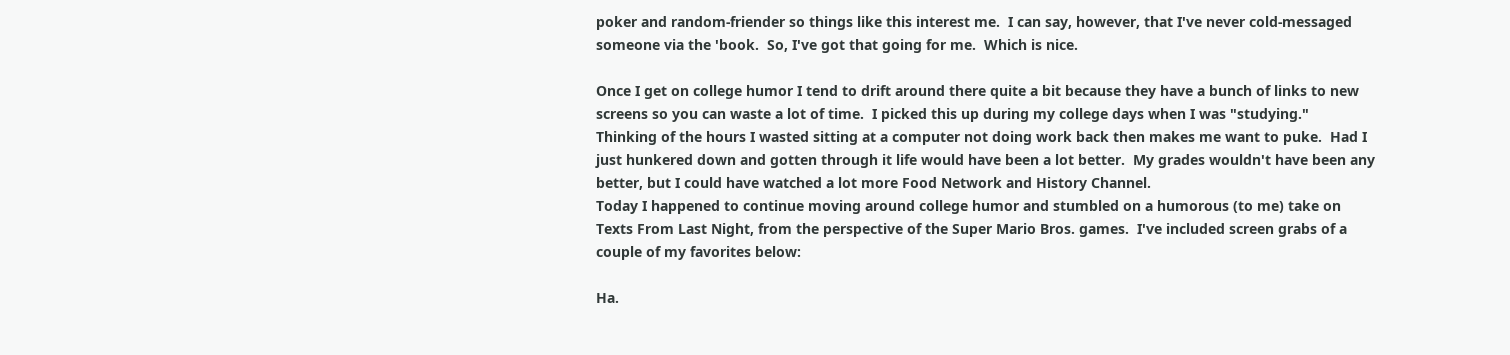poker and random-friender so things like this interest me.  I can say, however, that I've never cold-messaged someone via the 'book.  So, I've got that going for me.  Which is nice.

Once I get on college humor I tend to drift around there quite a bit because they have a bunch of links to new screens so you can waste a lot of time.  I picked this up during my college days when I was "studying."  Thinking of the hours I wasted sitting at a computer not doing work back then makes me want to puke.  Had I just hunkered down and gotten through it life would have been a lot better.  My grades wouldn't have been any better, but I could have watched a lot more Food Network and History Channel.
Today I happened to continue moving around college humor and stumbled on a humorous (to me) take on Texts From Last Night, from the perspective of the Super Mario Bros. games.  I've included screen grabs of a couple of my favorites below:

Ha.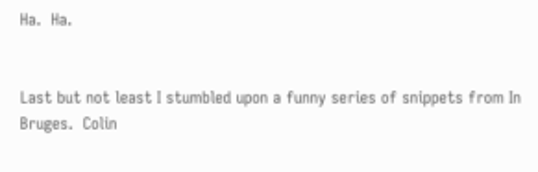Ha.  Ha.


Last but not least I stumbled upon a funny series of snippets from In Bruges.  Colin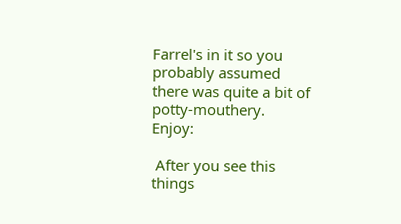Farrel's in it so you probably assumed there was quite a bit of potty-mouthery.  Enjoy:

 After you see this things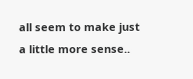all seem to make just a little more sense..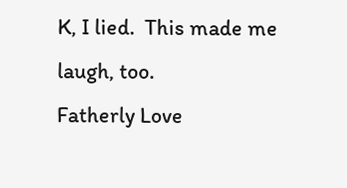K, I lied.  This made me laugh, too.
Fatherly Love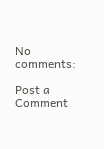No comments:

Post a Comment